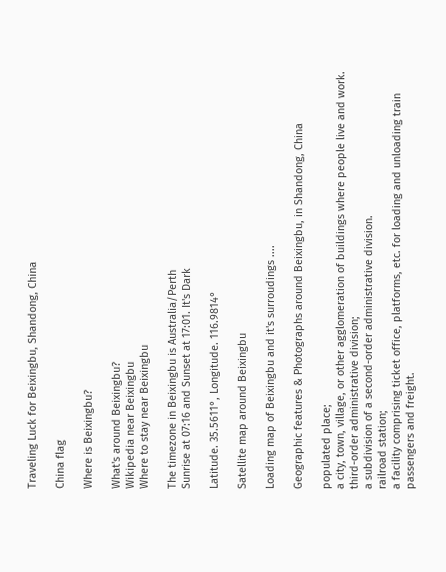Traveling Luck for Beixingbu, Shandong, China

China flag

Where is Beixingbu?

What's around Beixingbu?
Wikipedia near Beixingbu
Where to stay near Beixingbu

The timezone in Beixingbu is Australia/Perth
Sunrise at 07:16 and Sunset at 17:01. It's Dark

Latitude. 35.5611°, Longitude. 116.9814°

Satellite map around Beixingbu

Loading map of Beixingbu and it's surroudings ....

Geographic features & Photographs around Beixingbu, in Shandong, China

populated place;
a city, town, village, or other agglomeration of buildings where people live and work.
third-order administrative division;
a subdivision of a second-order administrative division.
railroad station;
a facility comprising ticket office, platforms, etc. for loading and unloading train passengers and freight.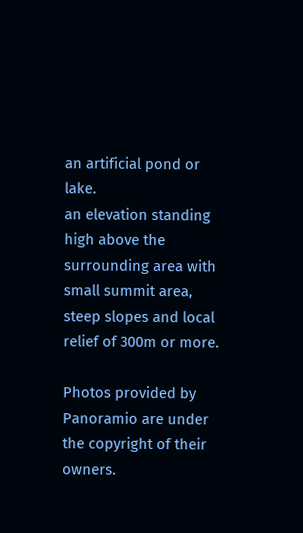an artificial pond or lake.
an elevation standing high above the surrounding area with small summit area, steep slopes and local relief of 300m or more.

Photos provided by Panoramio are under the copyright of their owners.